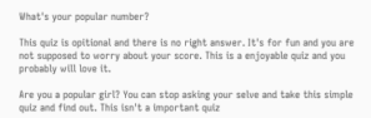What's your popular number?

This quiz is opitional and there is no right answer. It's for fun and you are not supposed to worry about your score. This is a enjoyable quiz and you probably will love it.

Are you a popular girl? You can stop asking your selve and take this simple quiz and find out. This isn't a important quiz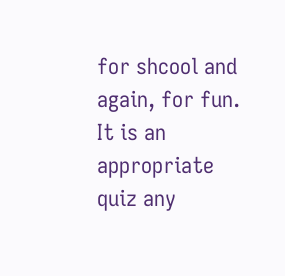for shcool and again, for fun. It is an appropriate quiz any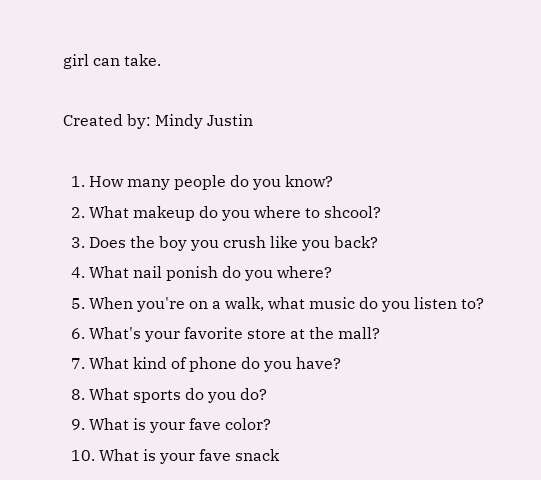girl can take.

Created by: Mindy Justin

  1. How many people do you know?
  2. What makeup do you where to shcool?
  3. Does the boy you crush like you back?
  4. What nail ponish do you where?
  5. When you're on a walk, what music do you listen to?
  6. What's your favorite store at the mall?
  7. What kind of phone do you have?
  8. What sports do you do?
  9. What is your fave color?
  10. What is your fave snack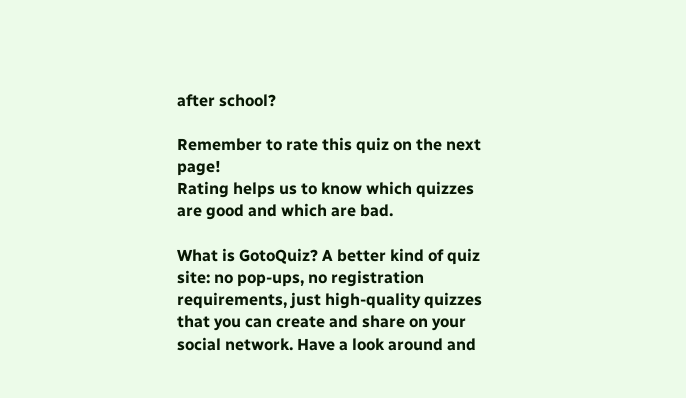after school?

Remember to rate this quiz on the next page!
Rating helps us to know which quizzes are good and which are bad.

What is GotoQuiz? A better kind of quiz site: no pop-ups, no registration requirements, just high-quality quizzes that you can create and share on your social network. Have a look around and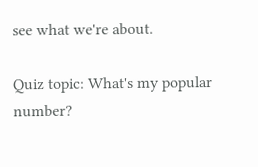see what we're about.

Quiz topic: What's my popular number?